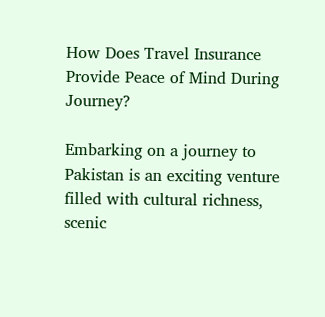How Does Travel Insurance Provide Peace of Mind During Journey?

Embarking on a journey to Pakistan is an exciting venture filled with cultural richness, scenic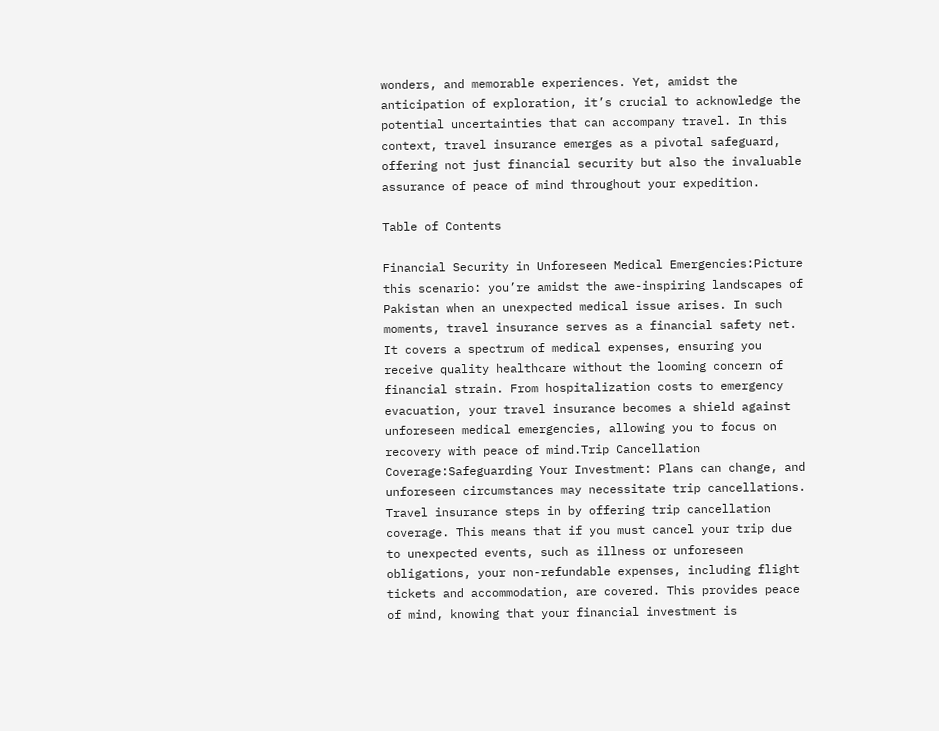wonders, and memorable experiences. Yet, amidst the anticipation of exploration, it’s crucial to acknowledge the potential uncertainties that can accompany travel. In this context, travel insurance emerges as a pivotal safeguard, offering not just financial security but also the invaluable assurance of peace of mind throughout your expedition.

Table of Contents

Financial Security in Unforeseen Medical Emergencies:Picture this scenario: you’re amidst the awe-inspiring landscapes of Pakistan when an unexpected medical issue arises. In such moments, travel insurance serves as a financial safety net. It covers a spectrum of medical expenses, ensuring you receive quality healthcare without the looming concern of financial strain. From hospitalization costs to emergency evacuation, your travel insurance becomes a shield against unforeseen medical emergencies, allowing you to focus on recovery with peace of mind.Trip Cancellation Coverage:Safeguarding Your Investment: Plans can change, and unforeseen circumstances may necessitate trip cancellations. Travel insurance steps in by offering trip cancellation coverage. This means that if you must cancel your trip due to unexpected events, such as illness or unforeseen obligations, your non-refundable expenses, including flight tickets and accommodation, are covered. This provides peace of mind, knowing that your financial investment is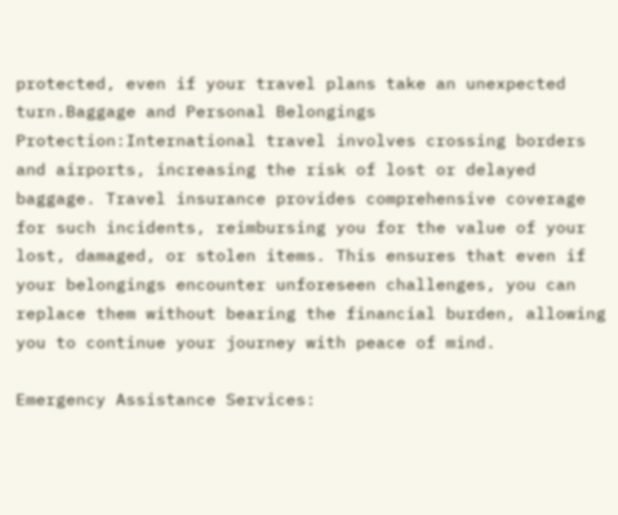protected, even if your travel plans take an unexpected turn.Baggage and Personal Belongings Protection:International travel involves crossing borders and airports, increasing the risk of lost or delayed baggage. Travel insurance provides comprehensive coverage for such incidents, reimbursing you for the value of your lost, damaged, or stolen items. This ensures that even if your belongings encounter unforeseen challenges, you can replace them without bearing the financial burden, allowing you to continue your journey with peace of mind.

Emergency Assistance Services: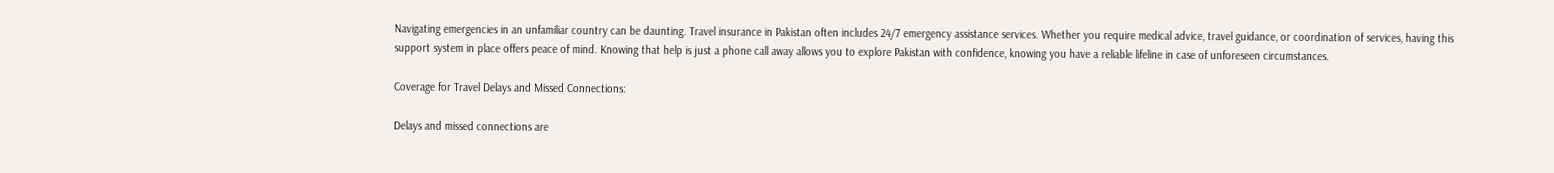Navigating emergencies in an unfamiliar country can be daunting. Travel insurance in Pakistan often includes 24/7 emergency assistance services. Whether you require medical advice, travel guidance, or coordination of services, having this support system in place offers peace of mind. Knowing that help is just a phone call away allows you to explore Pakistan with confidence, knowing you have a reliable lifeline in case of unforeseen circumstances.

Coverage for Travel Delays and Missed Connections:

Delays and missed connections are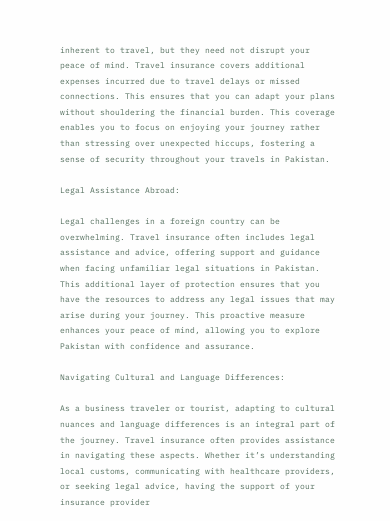inherent to travel, but they need not disrupt your peace of mind. Travel insurance covers additional expenses incurred due to travel delays or missed connections. This ensures that you can adapt your plans without shouldering the financial burden. This coverage enables you to focus on enjoying your journey rather than stressing over unexpected hiccups, fostering a sense of security throughout your travels in Pakistan.

Legal Assistance Abroad:

Legal challenges in a foreign country can be overwhelming. Travel insurance often includes legal assistance and advice, offering support and guidance when facing unfamiliar legal situations in Pakistan. This additional layer of protection ensures that you have the resources to address any legal issues that may arise during your journey. This proactive measure enhances your peace of mind, allowing you to explore Pakistan with confidence and assurance.

Navigating Cultural and Language Differences:

As a business traveler or tourist, adapting to cultural nuances and language differences is an integral part of the journey. Travel insurance often provides assistance in navigating these aspects. Whether it’s understanding local customs, communicating with healthcare providers, or seeking legal advice, having the support of your insurance provider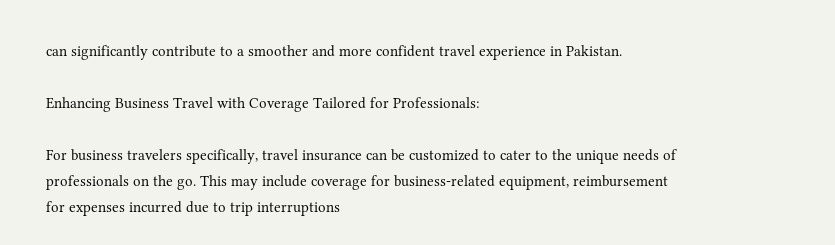can significantly contribute to a smoother and more confident travel experience in Pakistan.

Enhancing Business Travel with Coverage Tailored for Professionals:

For business travelers specifically, travel insurance can be customized to cater to the unique needs of professionals on the go. This may include coverage for business-related equipment, reimbursement for expenses incurred due to trip interruptions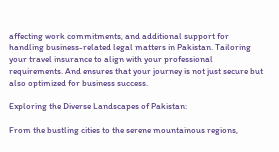affecting work commitments, and additional support for handling business-related legal matters in Pakistan. Tailoring your travel insurance to align with your professional requirements. And ensures that your journey is not just secure but also optimized for business success.

Exploring the Diverse Landscapes of Pakistan:

From the bustling cities to the serene mountainous regions,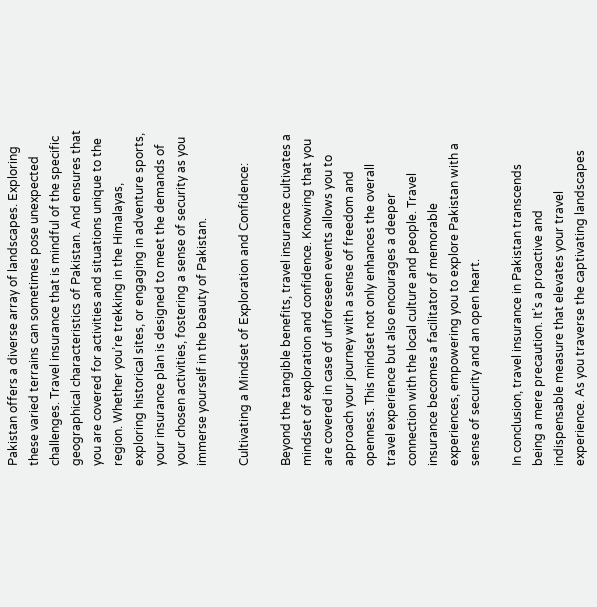Pakistan offers a diverse array of landscapes. Exploring these varied terrains can sometimes pose unexpected challenges. Travel insurance that is mindful of the specific geographical characteristics of Pakistan. And ensures that you are covered for activities and situations unique to the region. Whether you’re trekking in the Himalayas, exploring historical sites, or engaging in adventure sports, your insurance plan is designed to meet the demands of your chosen activities, fostering a sense of security as you immerse yourself in the beauty of Pakistan.

Cultivating a Mindset of Exploration and Confidence:

Beyond the tangible benefits, travel insurance cultivates a mindset of exploration and confidence. Knowing that you are covered in case of unforeseen events allows you to approach your journey with a sense of freedom and openness. This mindset not only enhances the overall travel experience but also encourages a deeper connection with the local culture and people. Travel insurance becomes a facilitator of memorable experiences, empowering you to explore Pakistan with a sense of security and an open heart.

In conclusion, travel insurance in Pakistan transcends being a mere precaution. It’s a proactive and indispensable measure that elevates your travel experience. As you traverse the captivating landscapes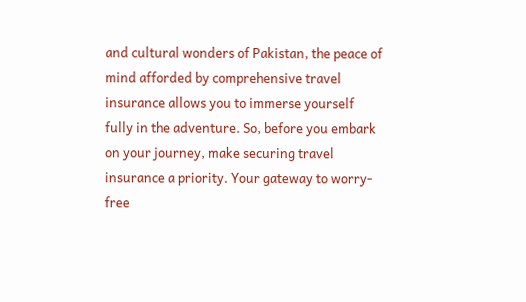and cultural wonders of Pakistan, the peace of mind afforded by comprehensive travel insurance allows you to immerse yourself fully in the adventure. So, before you embark on your journey, make securing travel insurance a priority. Your gateway to worry-free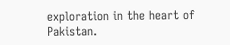exploration in the heart of Pakistan.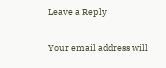Leave a Reply

Your email address will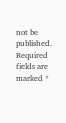not be published. Required fields are marked *